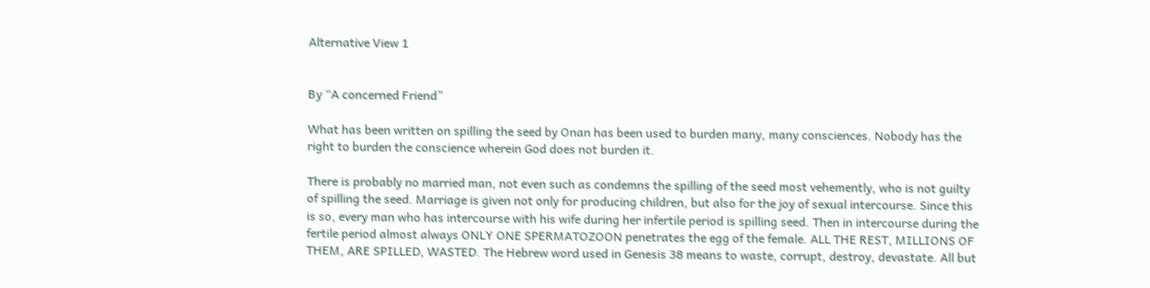Alternative View 1


By “A concerned Friend”

What has been written on spilling the seed by Onan has been used to burden many, many consciences. Nobody has the right to burden the conscience wherein God does not burden it.

There is probably no married man, not even such as condemns the spilling of the seed most vehemently, who is not guilty of spilling the seed. Marriage is given not only for producing children, but also for the joy of sexual intercourse. Since this is so, every man who has intercourse with his wife during her infertile period is spilling seed. Then in intercourse during the fertile period almost always ONLY ONE SPERMATOZOON penetrates the egg of the female. ALL THE REST, MILLIONS OF THEM, ARE SPILLED, WASTED. The Hebrew word used in Genesis 38 means to waste, corrupt, destroy, devastate. All but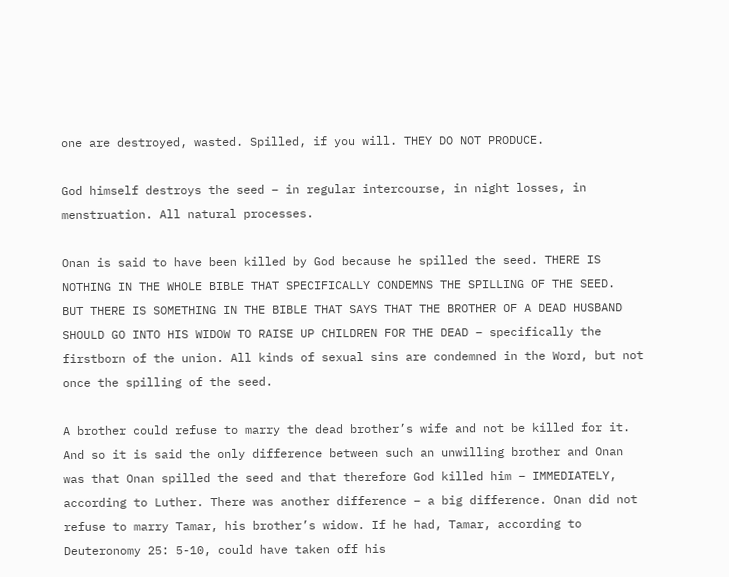one are destroyed, wasted. Spilled, if you will. THEY DO NOT PRODUCE.

God himself destroys the seed – in regular intercourse, in night losses, in menstruation. All natural processes.

Onan is said to have been killed by God because he spilled the seed. THERE IS NOTHING IN THE WHOLE BIBLE THAT SPECIFICALLY CONDEMNS THE SPILLING OF THE SEED.
BUT THERE IS SOMETHING IN THE BIBLE THAT SAYS THAT THE BROTHER OF A DEAD HUSBAND SHOULD GO INTO HIS WIDOW TO RAISE UP CHILDREN FOR THE DEAD – specifically the firstborn of the union. All kinds of sexual sins are condemned in the Word, but not once the spilling of the seed.

A brother could refuse to marry the dead brother’s wife and not be killed for it. And so it is said the only difference between such an unwilling brother and Onan was that Onan spilled the seed and that therefore God killed him – IMMEDIATELY, according to Luther. There was another difference – a big difference. Onan did not refuse to marry Tamar, his brother’s widow. If he had, Tamar, according to Deuteronomy 25: 5-10, could have taken off his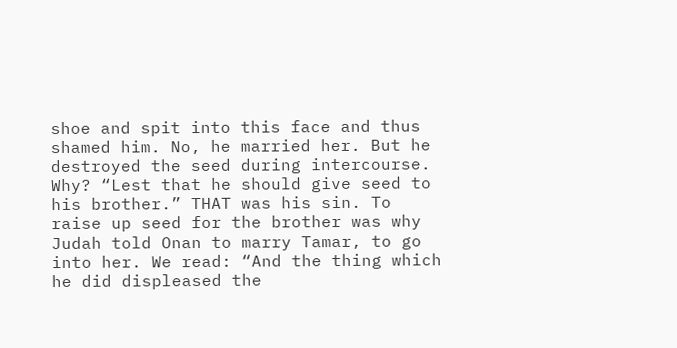shoe and spit into this face and thus shamed him. No, he married her. But he destroyed the seed during intercourse. Why? “Lest that he should give seed to his brother.” THAT was his sin. To raise up seed for the brother was why Judah told Onan to marry Tamar, to go into her. We read: “And the thing which he did displeased the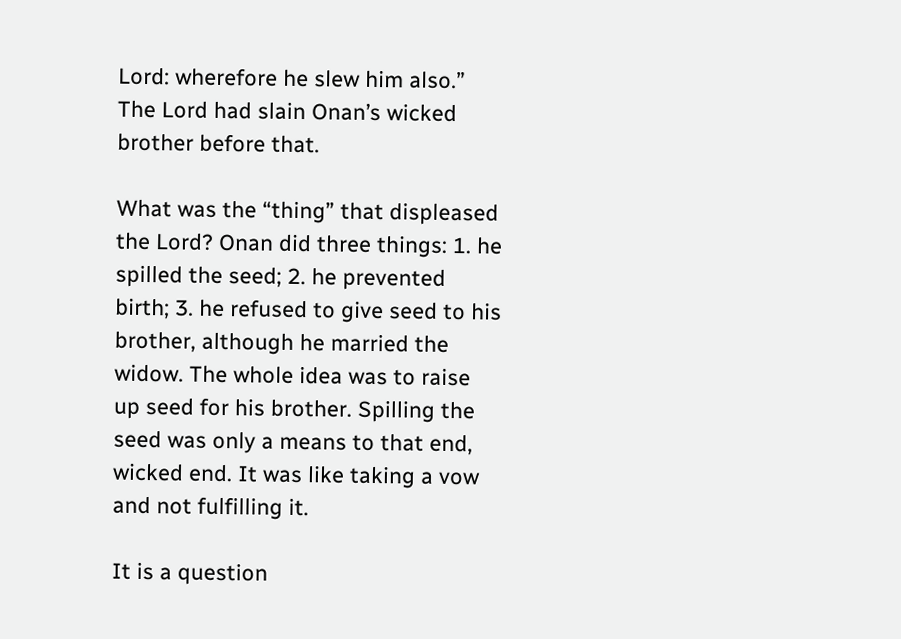Lord: wherefore he slew him also.” The Lord had slain Onan’s wicked brother before that.

What was the “thing” that displeased the Lord? Onan did three things: 1. he spilled the seed; 2. he prevented birth; 3. he refused to give seed to his brother, although he married the widow. The whole idea was to raise up seed for his brother. Spilling the seed was only a means to that end, wicked end. It was like taking a vow and not fulfilling it.

It is a question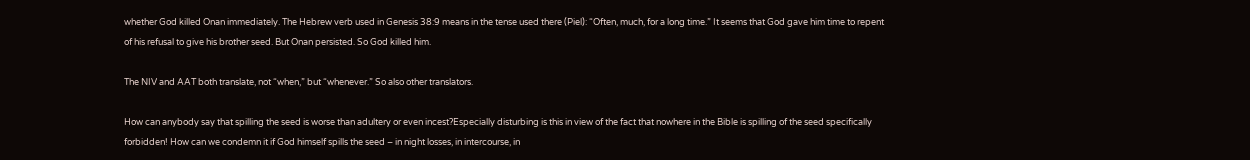whether God killed Onan immediately. The Hebrew verb used in Genesis 38:9 means in the tense used there (Piel): “Often, much, for a long time.” It seems that God gave him time to repent of his refusal to give his brother seed. But Onan persisted. So God killed him.

The NIV and AAT both translate, not “when,” but “whenever.” So also other translators.

How can anybody say that spilling the seed is worse than adultery or even incest?Especially disturbing is this in view of the fact that nowhere in the Bible is spilling of the seed specifically forbidden! How can we condemn it if God himself spills the seed – in night losses, in intercourse, in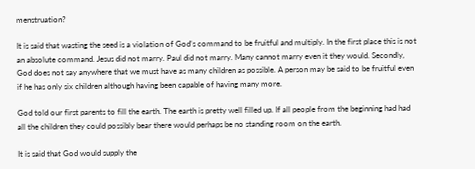menstruation?

It is said that wasting the seed is a violation of God’s command to be fruitful and multiply. In the first place this is not an absolute command. Jesus did not marry. Paul did not marry. Many cannot marry even it they would. Secondly, God does not say anywhere that we must have as many children as possible. A person may be said to be fruitful even if he has only six children although having been capable of having many more.

God told our first parents to fill the earth. The earth is pretty well filled up. If all people from the beginning had had all the children they could possibly bear there would perhaps be no standing room on the earth.

It is said that God would supply the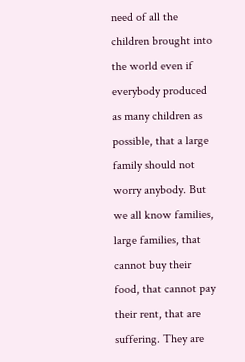need of all the children brought into the world even if everybody produced as many children as possible, that a large family should not worry anybody. But we all know families, large families, that cannot buy their food, that cannot pay their rent, that are suffering. They are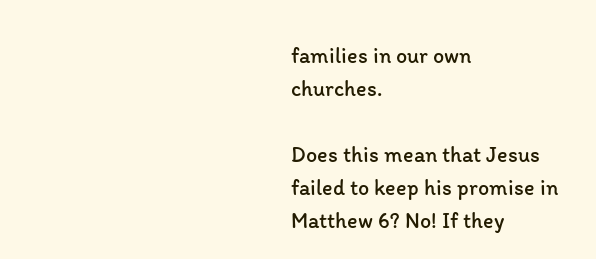families in our own churches.

Does this mean that Jesus failed to keep his promise in Matthew 6? No! If they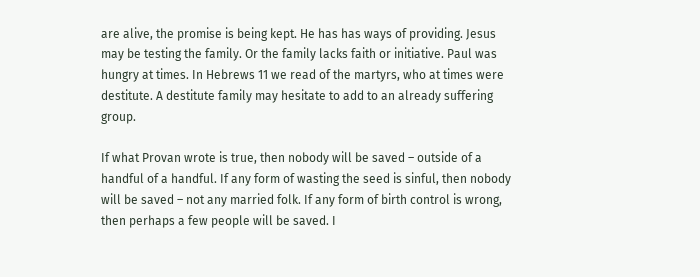are alive, the promise is being kept. He has has ways of providing. Jesus may be testing the family. Or the family lacks faith or initiative. Paul was hungry at times. In Hebrews 11 we read of the martyrs, who at times were destitute. A destitute family may hesitate to add to an already suffering group.

If what Provan wrote is true, then nobody will be saved – outside of a handful of a handful. If any form of wasting the seed is sinful, then nobody will be saved – not any married folk. If any form of birth control is wrong, then perhaps a few people will be saved. I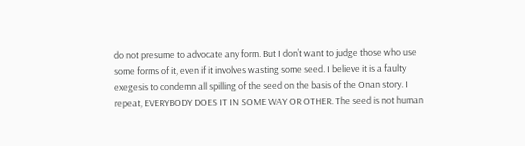do not presume to advocate any form. But I don’t want to judge those who use some forms of it, even if it involves wasting some seed. I believe it is a faulty exegesis to condemn all spilling of the seed on the basis of the Onan story. I repeat, EVERYBODY DOES IT IN SOME WAY OR OTHER. The seed is not human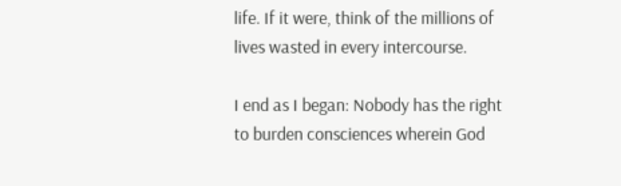life. If it were, think of the millions of lives wasted in every intercourse.

I end as I began: Nobody has the right to burden consciences wherein God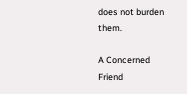does not burden them.

A Concerned Friend